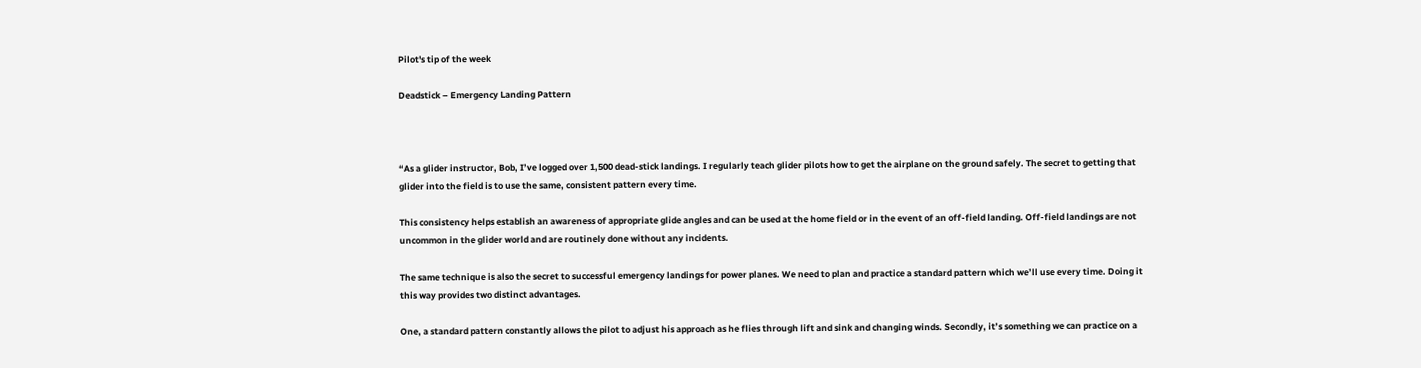Pilot's tip of the week

Deadstick – Emergency Landing Pattern



“As a glider instructor, Bob, I’ve logged over 1,500 dead-stick landings. I regularly teach glider pilots how to get the airplane on the ground safely. The secret to getting that glider into the field is to use the same, consistent pattern every time.

This consistency helps establish an awareness of appropriate glide angles and can be used at the home field or in the event of an off-field landing. Off-field landings are not uncommon in the glider world and are routinely done without any incidents.

The same technique is also the secret to successful emergency landings for power planes. We need to plan and practice a standard pattern which we’ll use every time. Doing it this way provides two distinct advantages.

One, a standard pattern constantly allows the pilot to adjust his approach as he flies through lift and sink and changing winds. Secondly, it’s something we can practice on a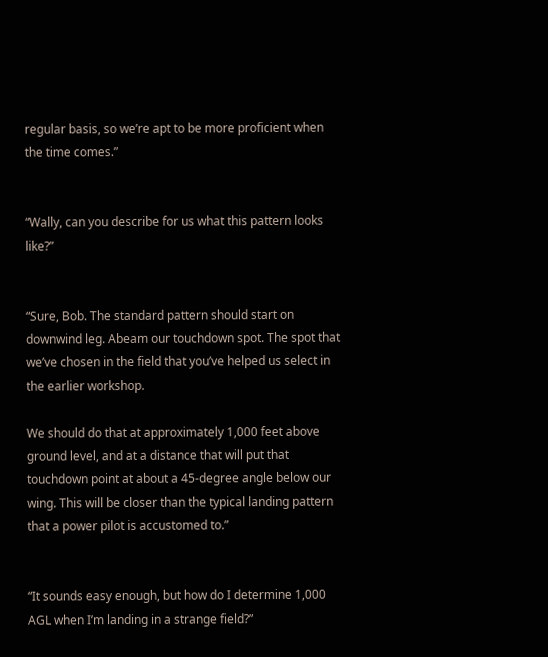regular basis, so we’re apt to be more proficient when the time comes.”


“Wally, can you describe for us what this pattern looks like?”


“Sure, Bob. The standard pattern should start on downwind leg. Abeam our touchdown spot. The spot that we’ve chosen in the field that you’ve helped us select in the earlier workshop.

We should do that at approximately 1,000 feet above ground level, and at a distance that will put that touchdown point at about a 45-degree angle below our wing. This will be closer than the typical landing pattern that a power pilot is accustomed to.”


“It sounds easy enough, but how do I determine 1,000 AGL when I’m landing in a strange field?”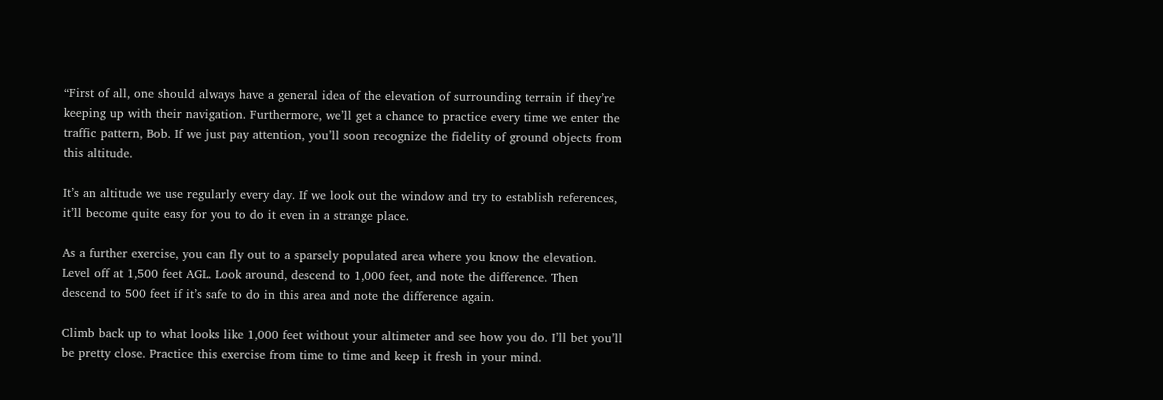“First of all, one should always have a general idea of the elevation of surrounding terrain if they’re keeping up with their navigation. Furthermore, we’ll get a chance to practice every time we enter the traffic pattern, Bob. If we just pay attention, you’ll soon recognize the fidelity of ground objects from this altitude.

It’s an altitude we use regularly every day. If we look out the window and try to establish references, it’ll become quite easy for you to do it even in a strange place.

As a further exercise, you can fly out to a sparsely populated area where you know the elevation. Level off at 1,500 feet AGL. Look around, descend to 1,000 feet, and note the difference. Then descend to 500 feet if it’s safe to do in this area and note the difference again.

Climb back up to what looks like 1,000 feet without your altimeter and see how you do. I’ll bet you’ll be pretty close. Practice this exercise from time to time and keep it fresh in your mind.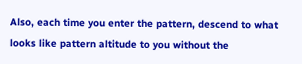Also, each time you enter the pattern, descend to what looks like pattern altitude to you without the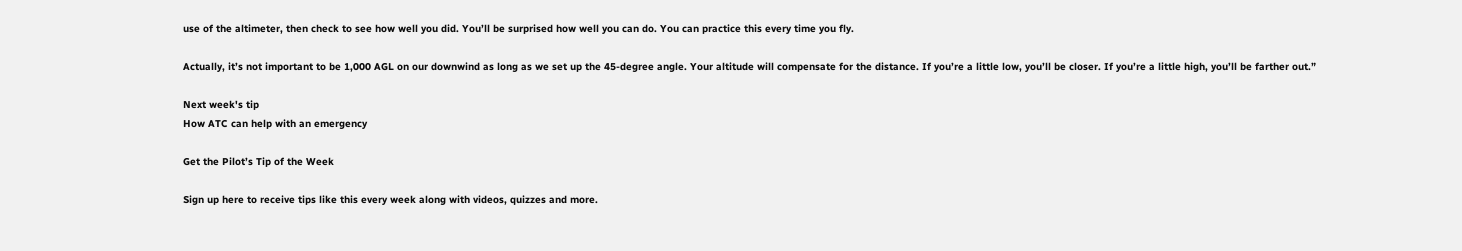use of the altimeter, then check to see how well you did. You’ll be surprised how well you can do. You can practice this every time you fly.

Actually, it’s not important to be 1,000 AGL on our downwind as long as we set up the 45-degree angle. Your altitude will compensate for the distance. If you’re a little low, you’ll be closer. If you’re a little high, you’ll be farther out.”

Next week's tip
How ATC can help with an emergency

Get the Pilot’s Tip of the Week

Sign up here to receive tips like this every week along with videos, quizzes and more.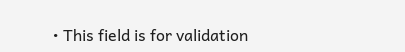• This field is for validation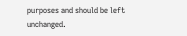purposes and should be left unchanged.